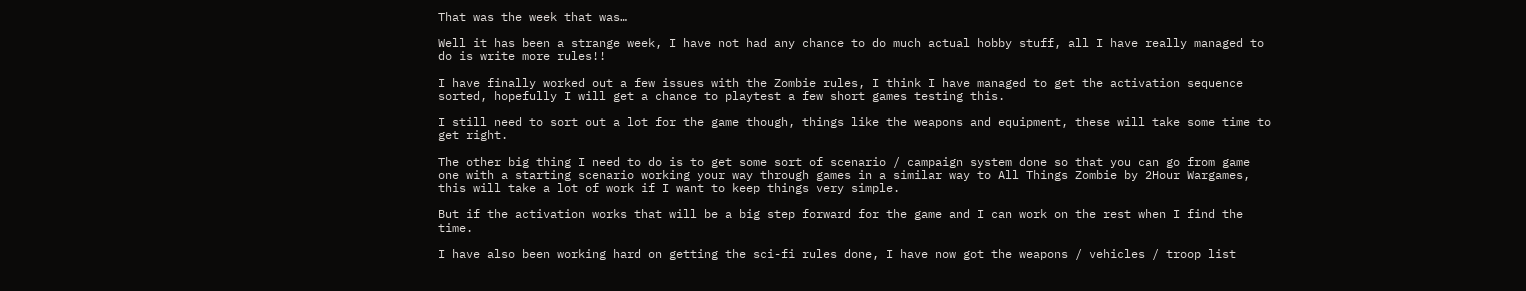That was the week that was…

Well it has been a strange week, I have not had any chance to do much actual hobby stuff, all I have really managed to do is write more rules!!

I have finally worked out a few issues with the Zombie rules, I think I have managed to get the activation sequence sorted, hopefully I will get a chance to playtest a few short games testing this.

I still need to sort out a lot for the game though, things like the weapons and equipment, these will take some time to get right.

The other big thing I need to do is to get some sort of scenario / campaign system done so that you can go from game one with a starting scenario working your way through games in a similar way to All Things Zombie by 2Hour Wargames, this will take a lot of work if I want to keep things very simple.

But if the activation works that will be a big step forward for the game and I can work on the rest when I find the time.

I have also been working hard on getting the sci-fi rules done, I have now got the weapons / vehicles / troop list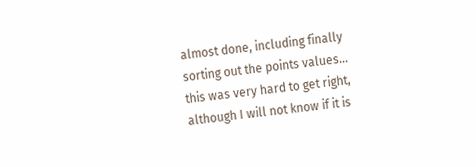almost done, including finally sorting out the points values… this was very hard to get right, although I will not know if it is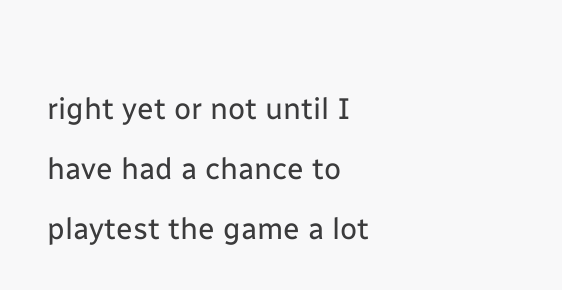right yet or not until I have had a chance to playtest the game a lot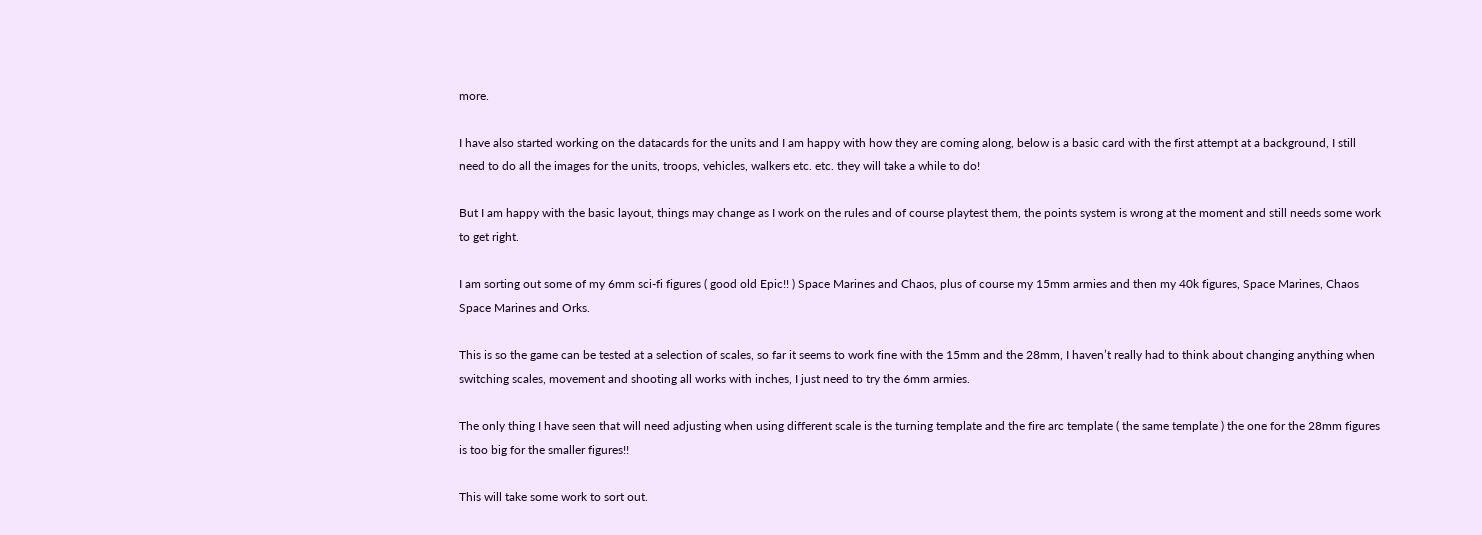more.

I have also started working on the datacards for the units and I am happy with how they are coming along, below is a basic card with the first attempt at a background, I still need to do all the images for the units, troops, vehicles, walkers etc. etc. they will take a while to do!

But I am happy with the basic layout, things may change as I work on the rules and of course playtest them, the points system is wrong at the moment and still needs some work to get right.

I am sorting out some of my 6mm sci-fi figures ( good old Epic!! ) Space Marines and Chaos, plus of course my 15mm armies and then my 40k figures, Space Marines, Chaos Space Marines and Orks.

This is so the game can be tested at a selection of scales, so far it seems to work fine with the 15mm and the 28mm, I haven’t really had to think about changing anything when switching scales, movement and shooting all works with inches, I just need to try the 6mm armies.

The only thing I have seen that will need adjusting when using different scale is the turning template and the fire arc template ( the same template ) the one for the 28mm figures is too big for the smaller figures!!

This will take some work to sort out.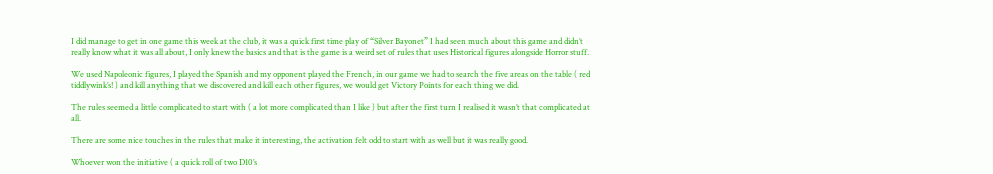I did manage to get in one game this week at the club, it was a quick first time play of “Silver Bayonet” I had seen much about this game and didn’t really know what it was all about, I only knew the basics and that is the game is a weird set of rules that uses Historical figures alongside Horror stuff.

We used Napoleonic figures, I played the Spanish and my opponent played the French, in our game we had to search the five areas on the table ( red tiddlywink’s! ) and kill anything that we discovered and kill each other figures, we would get Victory Points for each thing we did.

The rules seemed a little complicated to start with ( a lot more complicated than I like ) but after the first turn I realised it wasn’t that complicated at all.

There are some nice touches in the rules that make it interesting, the activation felt odd to start with as well but it was really good.

Whoever won the initiative ( a quick roll of two D10’s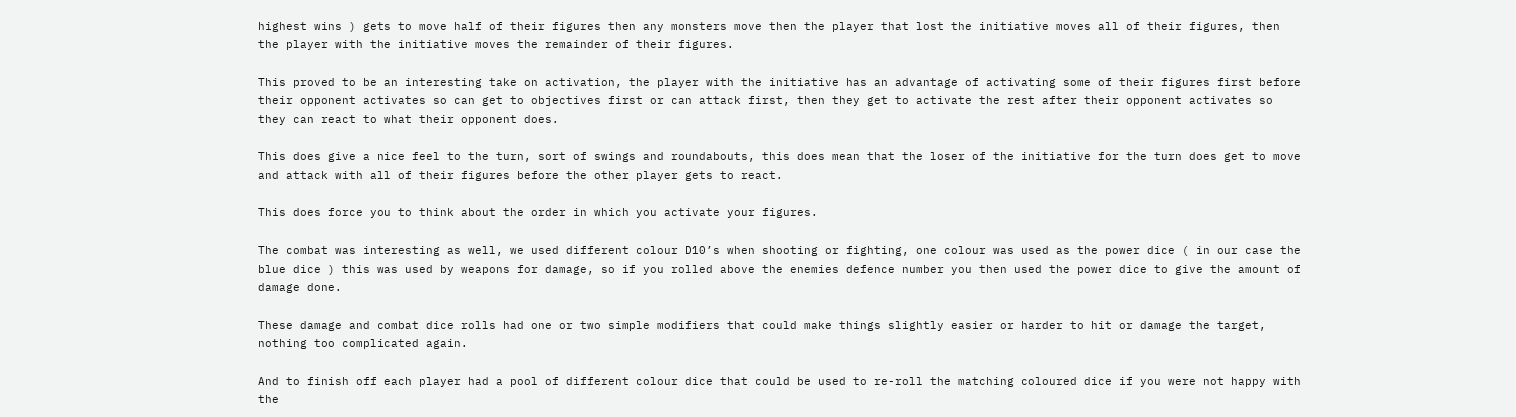highest wins ) gets to move half of their figures then any monsters move then the player that lost the initiative moves all of their figures, then the player with the initiative moves the remainder of their figures.

This proved to be an interesting take on activation, the player with the initiative has an advantage of activating some of their figures first before their opponent activates so can get to objectives first or can attack first, then they get to activate the rest after their opponent activates so they can react to what their opponent does.

This does give a nice feel to the turn, sort of swings and roundabouts, this does mean that the loser of the initiative for the turn does get to move and attack with all of their figures before the other player gets to react.

This does force you to think about the order in which you activate your figures.

The combat was interesting as well, we used different colour D10’s when shooting or fighting, one colour was used as the power dice ( in our case the blue dice ) this was used by weapons for damage, so if you rolled above the enemies defence number you then used the power dice to give the amount of damage done.

These damage and combat dice rolls had one or two simple modifiers that could make things slightly easier or harder to hit or damage the target, nothing too complicated again.

And to finish off each player had a pool of different colour dice that could be used to re-roll the matching coloured dice if you were not happy with the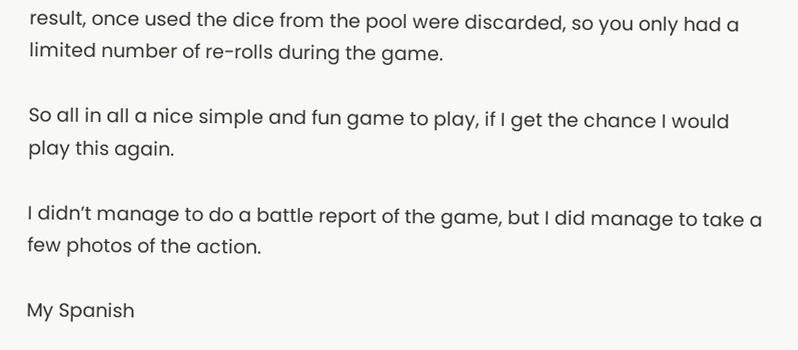result, once used the dice from the pool were discarded, so you only had a limited number of re-rolls during the game.

So all in all a nice simple and fun game to play, if I get the chance I would play this again.

I didn’t manage to do a battle report of the game, but I did manage to take a few photos of the action.

My Spanish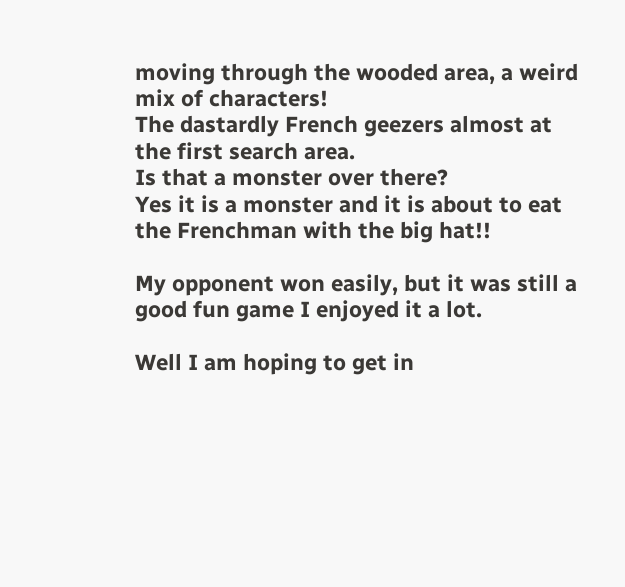moving through the wooded area, a weird mix of characters!
The dastardly French geezers almost at the first search area.
Is that a monster over there?
Yes it is a monster and it is about to eat the Frenchman with the big hat!!

My opponent won easily, but it was still a good fun game I enjoyed it a lot.

Well I am hoping to get in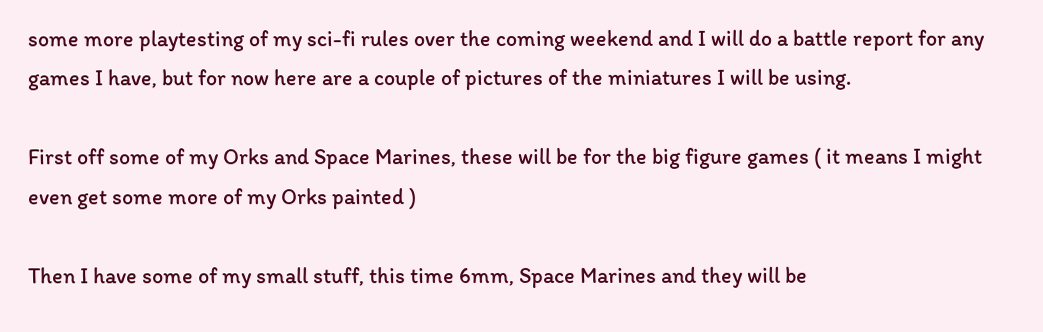some more playtesting of my sci-fi rules over the coming weekend and I will do a battle report for any games I have, but for now here are a couple of pictures of the miniatures I will be using.

First off some of my Orks and Space Marines, these will be for the big figure games ( it means I might even get some more of my Orks painted )

Then I have some of my small stuff, this time 6mm, Space Marines and they will be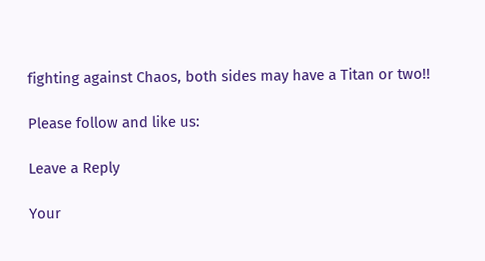fighting against Chaos, both sides may have a Titan or two!!

Please follow and like us:

Leave a Reply

Your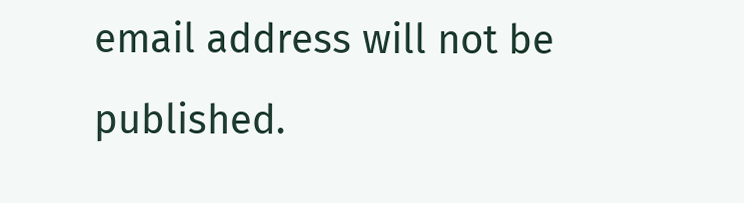email address will not be published.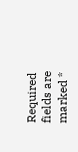Required fields are marked *